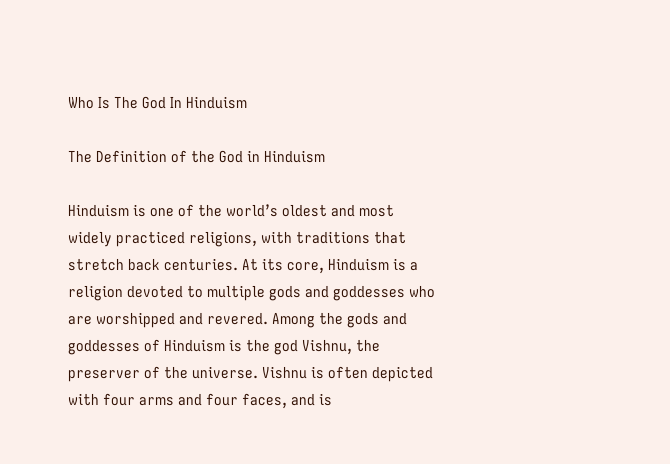Who Is The God In Hinduism

The Definition of the God in Hinduism

Hinduism is one of the world’s oldest and most widely practiced religions, with traditions that stretch back centuries. At its core, Hinduism is a religion devoted to multiple gods and goddesses who are worshipped and revered. Among the gods and goddesses of Hinduism is the god Vishnu, the preserver of the universe. Vishnu is often depicted with four arms and four faces, and is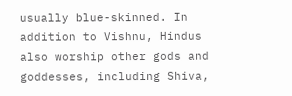usually blue-skinned. In addition to Vishnu, Hindus also worship other gods and goddesses, including Shiva,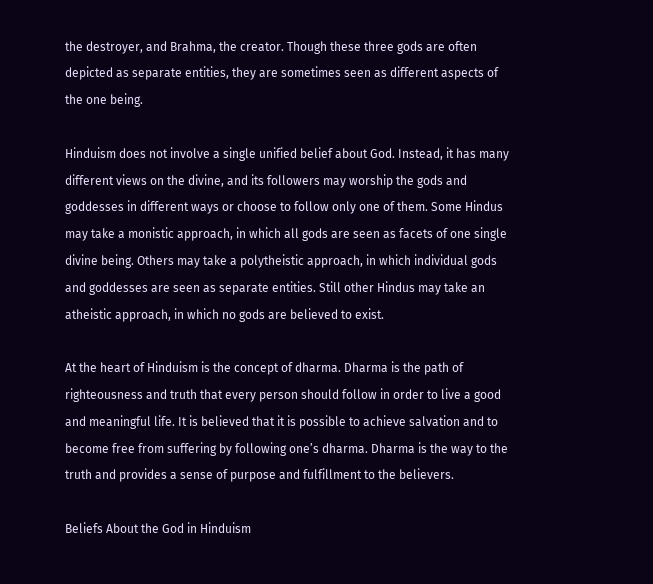the destroyer, and Brahma, the creator. Though these three gods are often depicted as separate entities, they are sometimes seen as different aspects of the one being.

Hinduism does not involve a single unified belief about God. Instead, it has many different views on the divine, and its followers may worship the gods and goddesses in different ways or choose to follow only one of them. Some Hindus may take a monistic approach, in which all gods are seen as facets of one single divine being. Others may take a polytheistic approach, in which individual gods and goddesses are seen as separate entities. Still other Hindus may take an atheistic approach, in which no gods are believed to exist.

At the heart of Hinduism is the concept of dharma. Dharma is the path of righteousness and truth that every person should follow in order to live a good and meaningful life. It is believed that it is possible to achieve salvation and to become free from suffering by following one’s dharma. Dharma is the way to the truth and provides a sense of purpose and fulfillment to the believers.

Beliefs About the God in Hinduism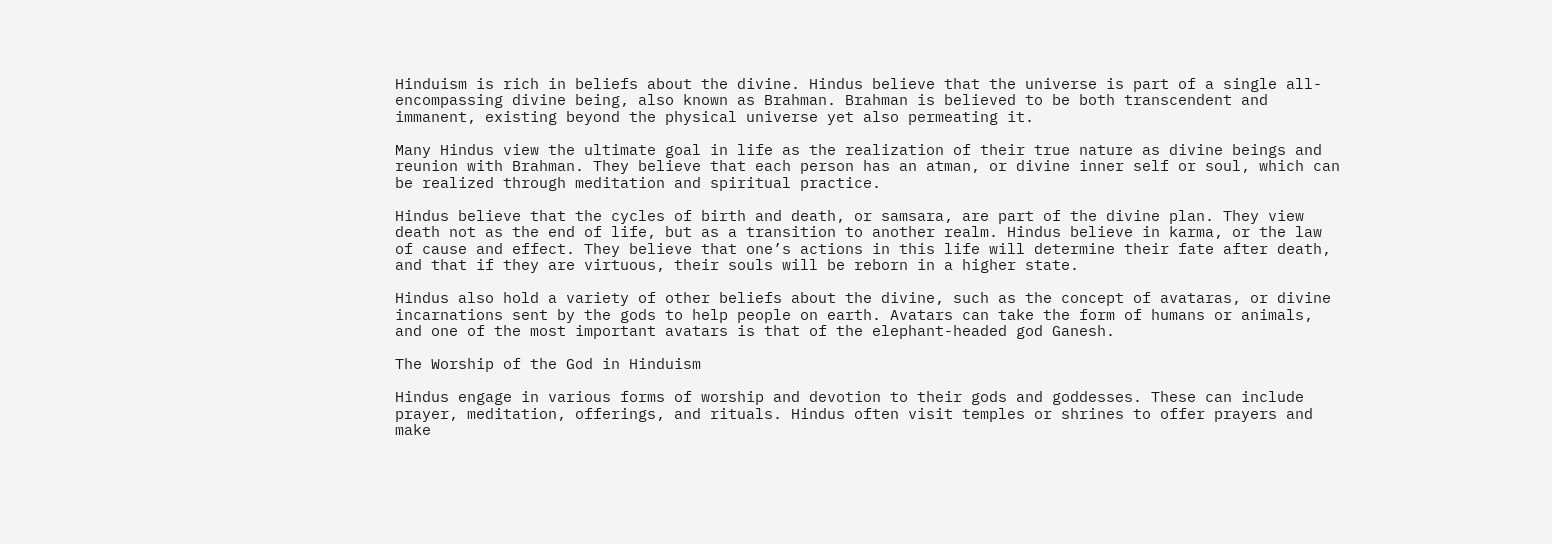Hinduism is rich in beliefs about the divine. Hindus believe that the universe is part of a single all-encompassing divine being, also known as Brahman. Brahman is believed to be both transcendent and immanent, existing beyond the physical universe yet also permeating it.

Many Hindus view the ultimate goal in life as the realization of their true nature as divine beings and reunion with Brahman. They believe that each person has an atman, or divine inner self or soul, which can be realized through meditation and spiritual practice.

Hindus believe that the cycles of birth and death, or samsara, are part of the divine plan. They view death not as the end of life, but as a transition to another realm. Hindus believe in karma, or the law of cause and effect. They believe that one’s actions in this life will determine their fate after death, and that if they are virtuous, their souls will be reborn in a higher state.

Hindus also hold a variety of other beliefs about the divine, such as the concept of avataras, or divine incarnations sent by the gods to help people on earth. Avatars can take the form of humans or animals, and one of the most important avatars is that of the elephant-headed god Ganesh.

The Worship of the God in Hinduism

Hindus engage in various forms of worship and devotion to their gods and goddesses. These can include prayer, meditation, offerings, and rituals. Hindus often visit temples or shrines to offer prayers and make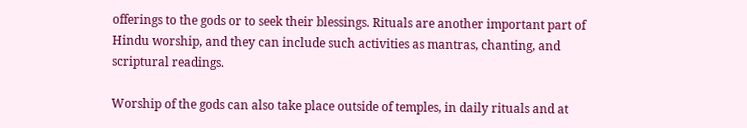offerings to the gods or to seek their blessings. Rituals are another important part of Hindu worship, and they can include such activities as mantras, chanting, and scriptural readings.

Worship of the gods can also take place outside of temples, in daily rituals and at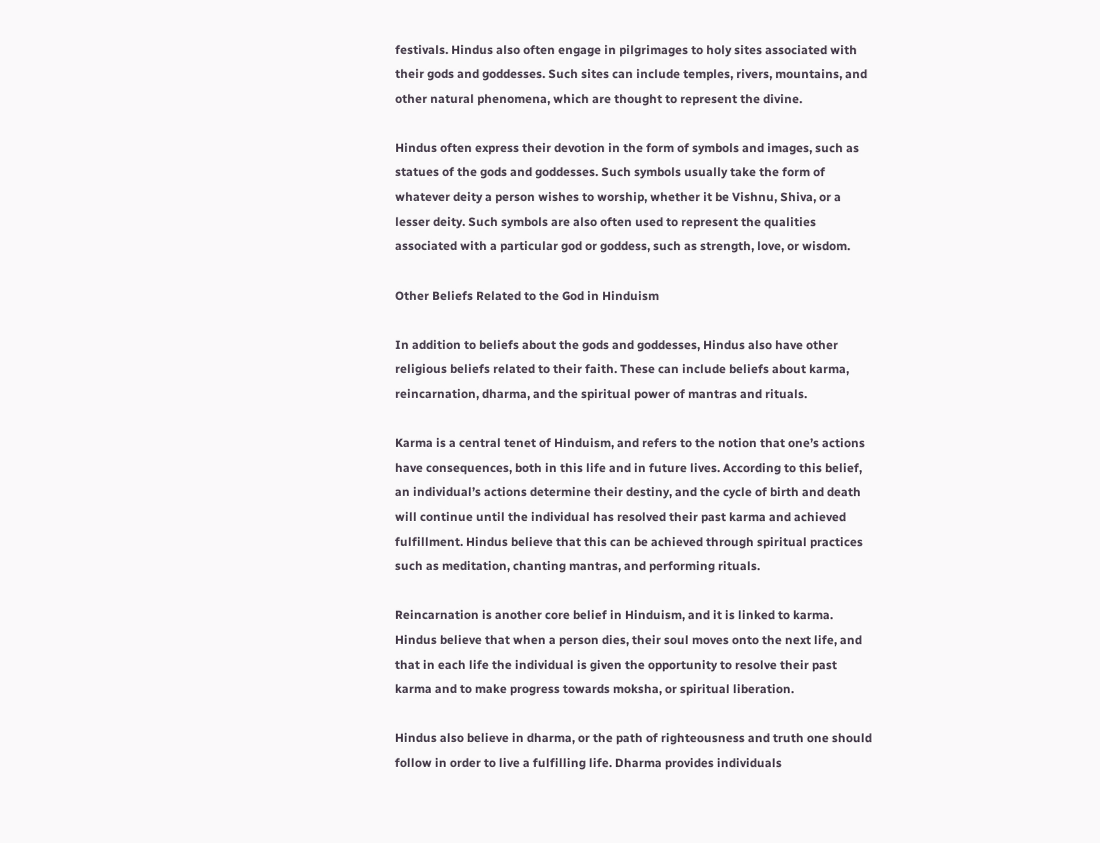festivals. Hindus also often engage in pilgrimages to holy sites associated with their gods and goddesses. Such sites can include temples, rivers, mountains, and other natural phenomena, which are thought to represent the divine.

Hindus often express their devotion in the form of symbols and images, such as statues of the gods and goddesses. Such symbols usually take the form of whatever deity a person wishes to worship, whether it be Vishnu, Shiva, or a lesser deity. Such symbols are also often used to represent the qualities associated with a particular god or goddess, such as strength, love, or wisdom.

Other Beliefs Related to the God in Hinduism

In addition to beliefs about the gods and goddesses, Hindus also have other religious beliefs related to their faith. These can include beliefs about karma, reincarnation, dharma, and the spiritual power of mantras and rituals.

Karma is a central tenet of Hinduism, and refers to the notion that one’s actions have consequences, both in this life and in future lives. According to this belief, an individual’s actions determine their destiny, and the cycle of birth and death will continue until the individual has resolved their past karma and achieved fulfillment. Hindus believe that this can be achieved through spiritual practices such as meditation, chanting mantras, and performing rituals.

Reincarnation is another core belief in Hinduism, and it is linked to karma. Hindus believe that when a person dies, their soul moves onto the next life, and that in each life the individual is given the opportunity to resolve their past karma and to make progress towards moksha, or spiritual liberation.

Hindus also believe in dharma, or the path of righteousness and truth one should follow in order to live a fulfilling life. Dharma provides individuals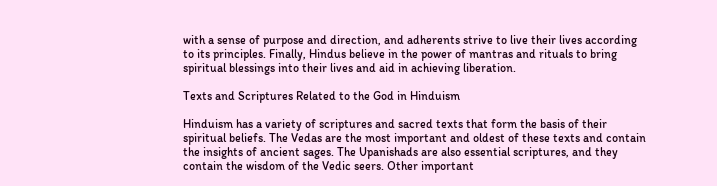with a sense of purpose and direction, and adherents strive to live their lives according to its principles. Finally, Hindus believe in the power of mantras and rituals to bring spiritual blessings into their lives and aid in achieving liberation.

Texts and Scriptures Related to the God in Hinduism

Hinduism has a variety of scriptures and sacred texts that form the basis of their spiritual beliefs. The Vedas are the most important and oldest of these texts and contain the insights of ancient sages. The Upanishads are also essential scriptures, and they contain the wisdom of the Vedic seers. Other important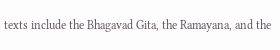texts include the Bhagavad Gita, the Ramayana, and the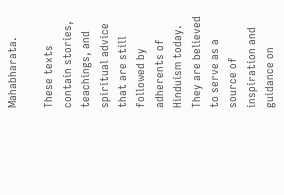Mahabharata.

These texts contain stories, teachings, and spiritual advice that are still followed by adherents of Hinduism today. They are believed to serve as a source of inspiration and guidance on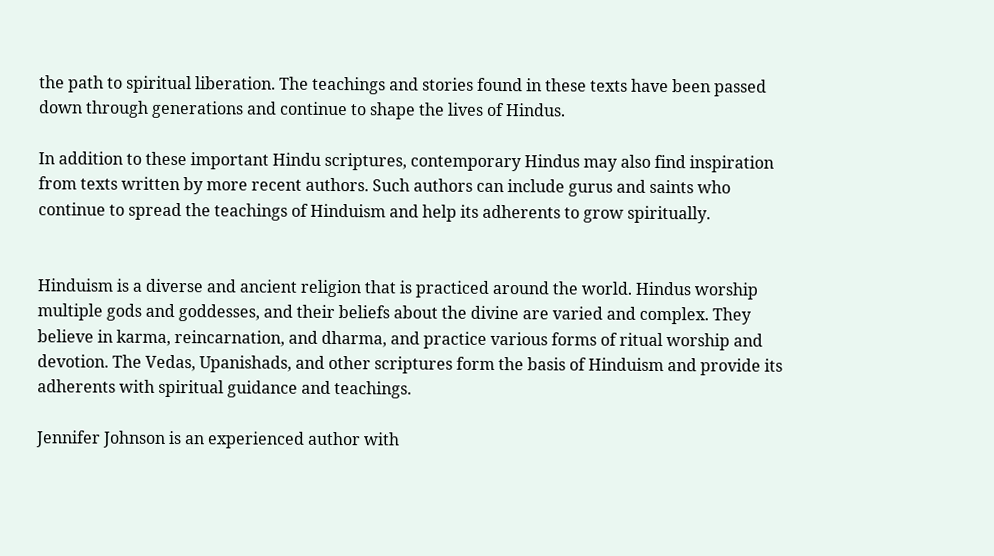the path to spiritual liberation. The teachings and stories found in these texts have been passed down through generations and continue to shape the lives of Hindus.

In addition to these important Hindu scriptures, contemporary Hindus may also find inspiration from texts written by more recent authors. Such authors can include gurus and saints who continue to spread the teachings of Hinduism and help its adherents to grow spiritually.


Hinduism is a diverse and ancient religion that is practiced around the world. Hindus worship multiple gods and goddesses, and their beliefs about the divine are varied and complex. They believe in karma, reincarnation, and dharma, and practice various forms of ritual worship and devotion. The Vedas, Upanishads, and other scriptures form the basis of Hinduism and provide its adherents with spiritual guidance and teachings.

Jennifer Johnson is an experienced author with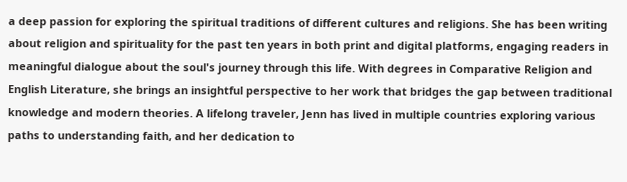a deep passion for exploring the spiritual traditions of different cultures and religions. She has been writing about religion and spirituality for the past ten years in both print and digital platforms, engaging readers in meaningful dialogue about the soul's journey through this life. With degrees in Comparative Religion and English Literature, she brings an insightful perspective to her work that bridges the gap between traditional knowledge and modern theories. A lifelong traveler, Jenn has lived in multiple countries exploring various paths to understanding faith, and her dedication to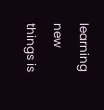learning new things is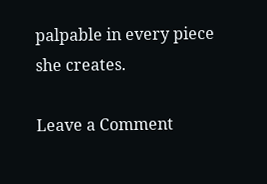palpable in every piece she creates.

Leave a Comment